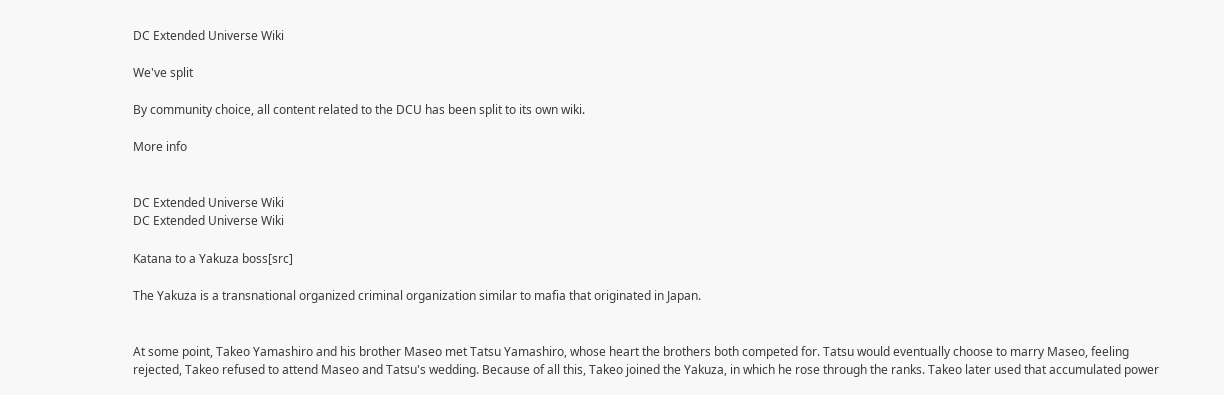DC Extended Universe Wiki

We've split

By community choice, all content related to the DCU has been split to its own wiki.

More info


DC Extended Universe Wiki
DC Extended Universe Wiki

Katana to a Yakuza boss[src]

The Yakuza is a transnational organized criminal organization similar to mafia that originated in Japan.


At some point, Takeo Yamashiro and his brother Maseo met Tatsu Yamashiro, whose heart the brothers both competed for. Tatsu would eventually choose to marry Maseo, feeling rejected, Takeo refused to attend Maseo and Tatsu's wedding. Because of all this, Takeo joined the Yakuza, in which he rose through the ranks. Takeo later used that accumulated power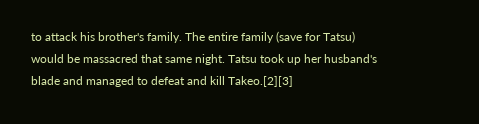to attack his brother's family. The entire family (save for Tatsu) would be massacred that same night. Tatsu took up her husband's blade and managed to defeat and kill Takeo.[2][3]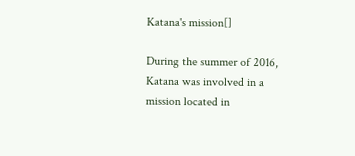Katana's mission[]

During the summer of 2016, Katana was involved in a mission located in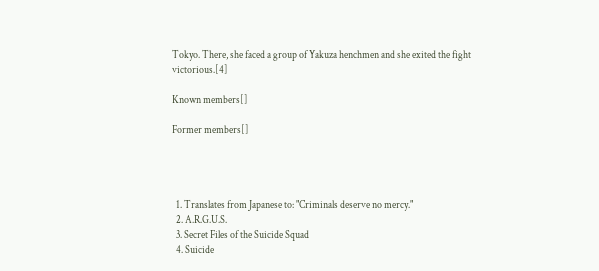Tokyo. There, she faced a group of Yakuza henchmen and she exited the fight victorious.[4]

Known members[]

Former members[]




  1. Translates from Japanese to: "Criminals deserve no mercy."
  2. A.R.G.U.S.
  3. Secret Files of the Suicide Squad
  4. Suicide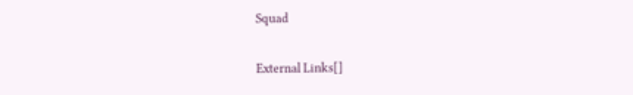Squad

External Links[]